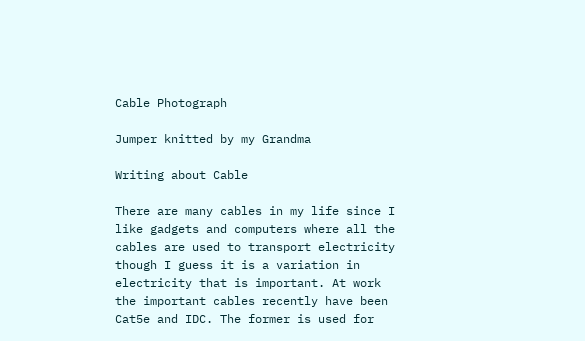Cable Photograph

Jumper knitted by my Grandma

Writing about Cable

There are many cables in my life since I like gadgets and computers where all the cables are used to transport electricity though I guess it is a variation in electricity that is important. At work the important cables recently have been Cat5e and IDC. The former is used for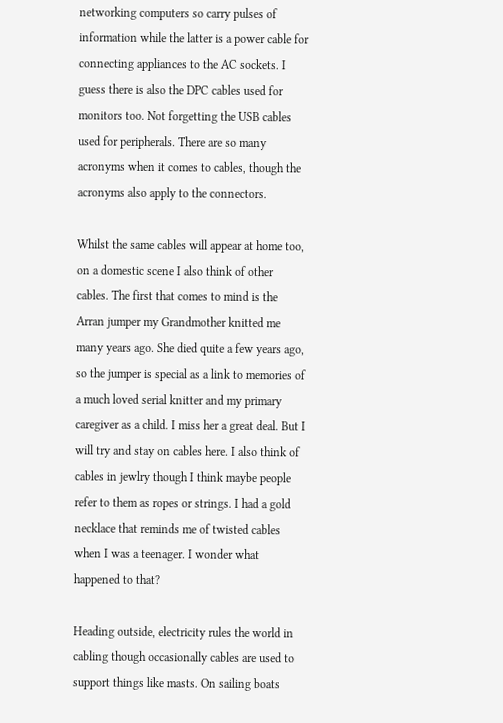networking computers so carry pulses of information while the latter is a power cable for connecting appliances to the AC sockets. I guess there is also the DPC cables used for monitors too. Not forgetting the USB cables used for peripherals. There are so many acronyms when it comes to cables, though the acronyms also apply to the connectors.

Whilst the same cables will appear at home too, on a domestic scene I also think of other cables. The first that comes to mind is the Arran jumper my Grandmother knitted me many years ago. She died quite a few years ago, so the jumper is special as a link to memories of a much loved serial knitter and my primary caregiver as a child. I miss her a great deal. But I will try and stay on cables here. I also think of cables in jewlry though I think maybe people refer to them as ropes or strings. I had a gold necklace that reminds me of twisted cables when I was a teenager. I wonder what happened to that?

Heading outside, electricity rules the world in cabling though occasionally cables are used to support things like masts. On sailing boats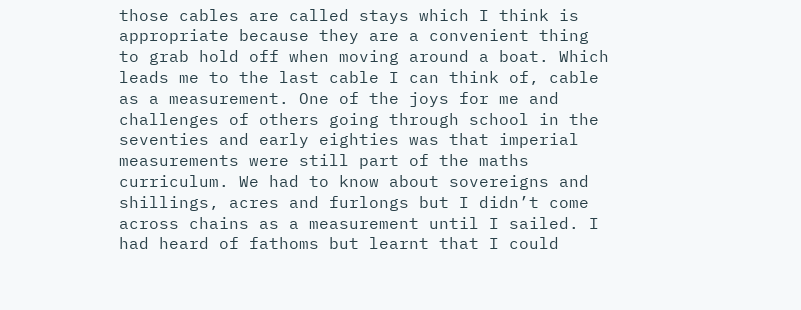those cables are called stays which I think is appropriate because they are a convenient thing to grab hold off when moving around a boat. Which leads me to the last cable I can think of, cable as a measurement. One of the joys for me and challenges of others going through school in the seventies and early eighties was that imperial measurements were still part of the maths curriculum. We had to know about sovereigns and shillings, acres and furlongs but I didn’t come across chains as a measurement until I sailed. I had heard of fathoms but learnt that I could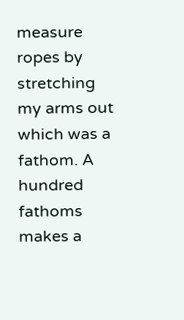measure ropes by stretching my arms out which was a fathom. A hundred fathoms makes a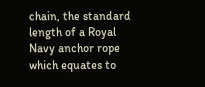chain, the standard length of a Royal Navy anchor rope which equates to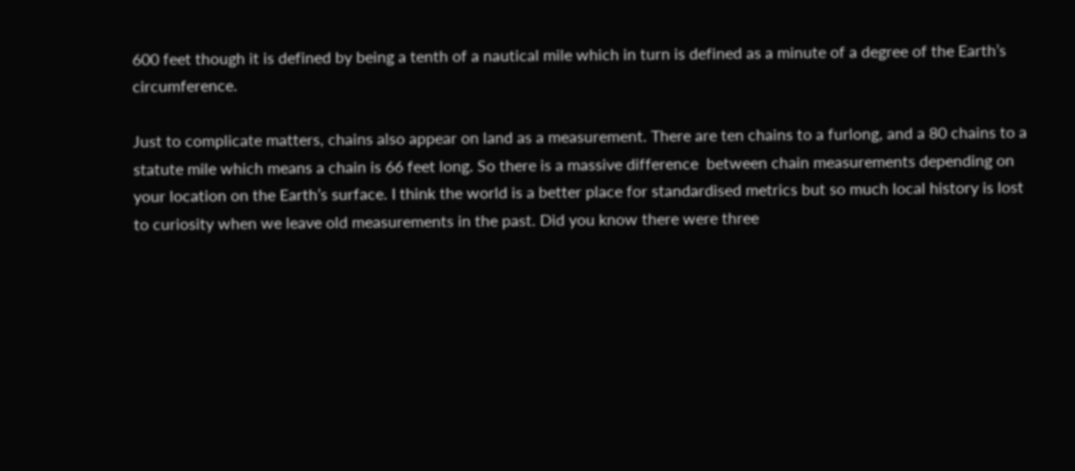600 feet though it is defined by being a tenth of a nautical mile which in turn is defined as a minute of a degree of the Earth’s circumference.

Just to complicate matters, chains also appear on land as a measurement. There are ten chains to a furlong, and a 80 chains to a statute mile which means a chain is 66 feet long. So there is a massive difference  between chain measurements depending on your location on the Earth’s surface. I think the world is a better place for standardised metrics but so much local history is lost to curiosity when we leave old measurements in the past. Did you know there were three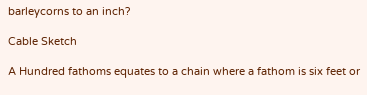barleycorns to an inch?

Cable Sketch

A Hundred fathoms equates to a chain where a fathom is six feet or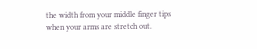the width from your middle finger tips when your arms are stretch out.